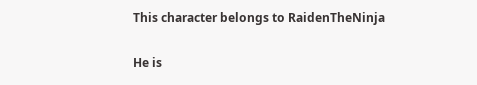This character belongs to RaidenTheNinja


He is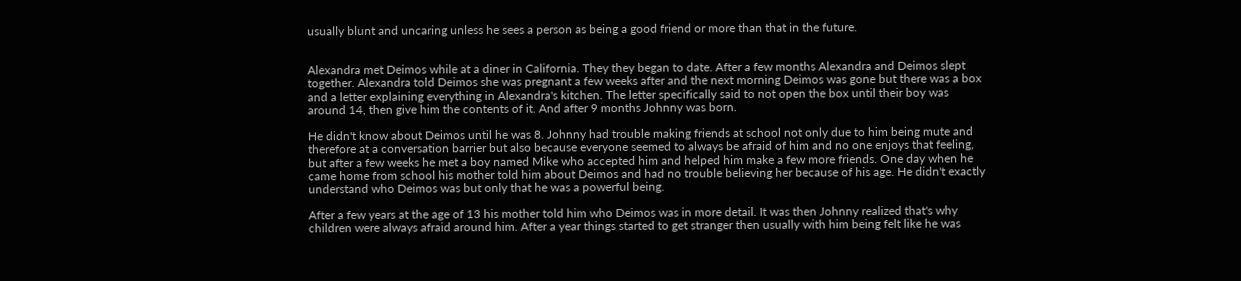usually blunt and uncaring unless he sees a person as being a good friend or more than that in the future.


Alexandra met Deimos while at a diner in California. They they began to date. After a few months Alexandra and Deimos slept together. Alexandra told Deimos she was pregnant a few weeks after and the next morning Deimos was gone but there was a box and a letter explaining everything in Alexandra's kitchen. The letter specifically said to not open the box until their boy was around 14, then give him the contents of it. And after 9 months Johnny was born.

He didn't know about Deimos until he was 8. Johnny had trouble making friends at school not only due to him being mute and therefore at a conversation barrier but also because everyone seemed to always be afraid of him and no one enjoys that feeling, but after a few weeks he met a boy named Mike who accepted him and helped him make a few more friends. One day when he came home from school his mother told him about Deimos and had no trouble believing her because of his age. He didn't exactly understand who Deimos was but only that he was a powerful being.

After a few years at the age of 13 his mother told him who Deimos was in more detail. It was then Johnny realized that's why children were always afraid around him. After a year things started to get stranger then usually with him being felt like he was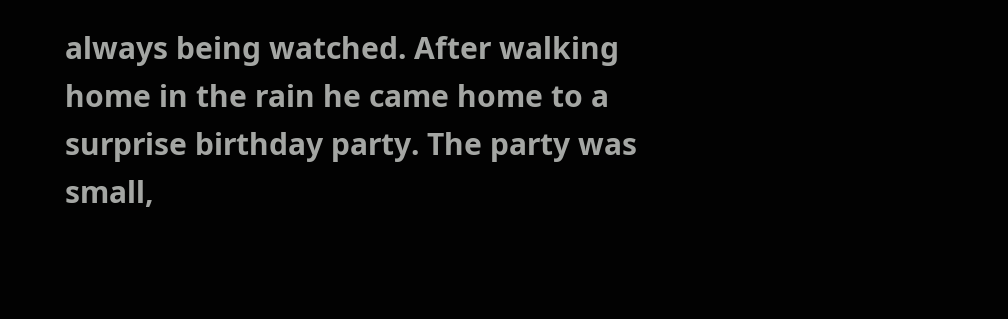always being watched. After walking home in the rain he came home to a surprise birthday party. The party was small,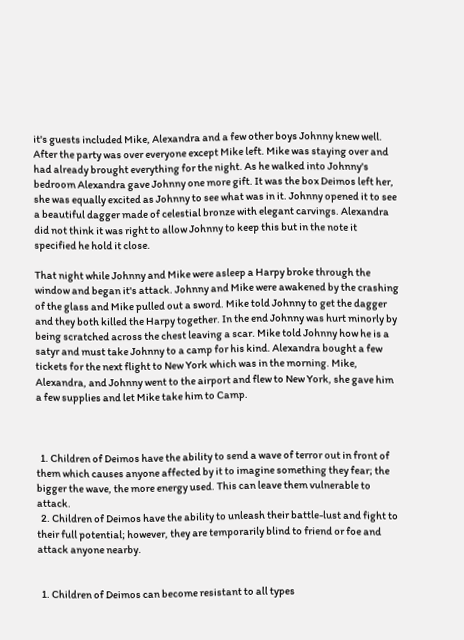it's guests included Mike, Alexandra and a few other boys Johnny knew well. After the party was over everyone except Mike left. Mike was staying over and had already brought everything for the night. As he walked into Johnny's bedroom Alexandra gave Johnny one more gift. It was the box Deimos left her, she was equally excited as Johnny to see what was in it. Johnny opened it to see a beautiful dagger made of celestial bronze with elegant carvings. Alexandra did not think it was right to allow Johnny to keep this but in the note it specified he hold it close.

That night while Johnny and Mike were asleep a Harpy broke through the window and began it's attack. Johnny and Mike were awakened by the crashing of the glass and Mike pulled out a sword. Mike told Johnny to get the dagger and they both killed the Harpy together. In the end Johnny was hurt minorly by being scratched across the chest leaving a scar. Mike told Johnny how he is a satyr and must take Johnny to a camp for his kind. Alexandra bought a few tickets for the next flight to New York which was in the morning. Mike, Alexandra, and Johnny went to the airport and flew to New York, she gave him a few supplies and let Mike take him to Camp.



  1. Children of Deimos have the ability to send a wave of terror out in front of them which causes anyone affected by it to imagine something they fear; the bigger the wave, the more energy used. This can leave them vulnerable to attack.
  2. Children of Deimos have the ability to unleash their battle-lust and fight to their full potential; however, they are temporarily blind to friend or foe and attack anyone nearby.


  1. Children of Deimos can become resistant to all types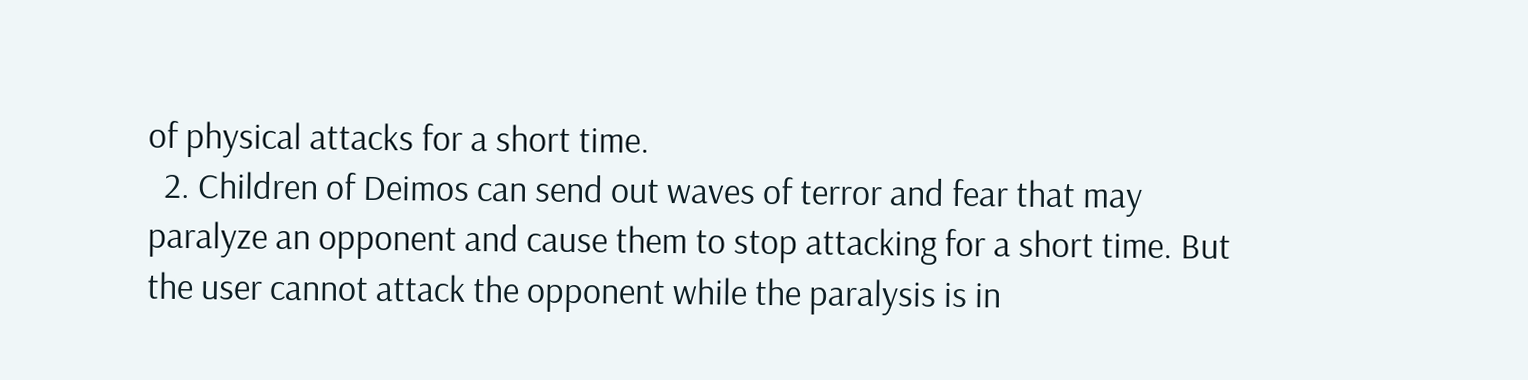of physical attacks for a short time.
  2. Children of Deimos can send out waves of terror and fear that may paralyze an opponent and cause them to stop attacking for a short time. But the user cannot attack the opponent while the paralysis is in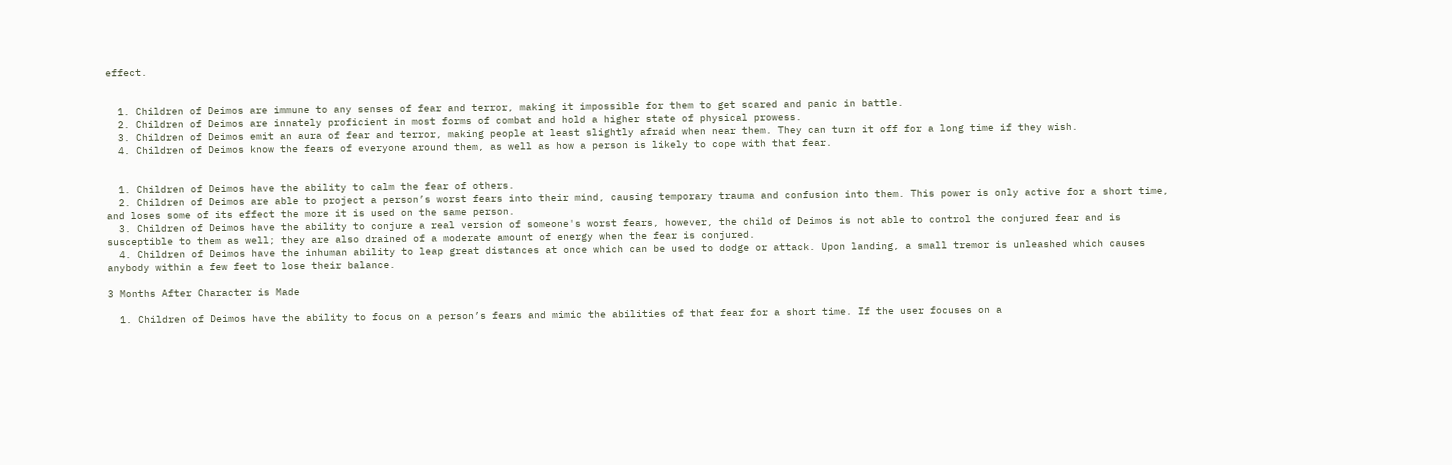effect.


  1. Children of Deimos are immune to any senses of fear and terror, making it impossible for them to get scared and panic in battle.
  2. Children of Deimos are innately proficient in most forms of combat and hold a higher state of physical prowess.
  3. Children of Deimos emit an aura of fear and terror, making people at least slightly afraid when near them. They can turn it off for a long time if they wish.
  4. Children of Deimos know the fears of everyone around them, as well as how a person is likely to cope with that fear.


  1. Children of Deimos have the ability to calm the fear of others.
  2. Children of Deimos are able to project a person’s worst fears into their mind, causing temporary trauma and confusion into them. This power is only active for a short time, and loses some of its effect the more it is used on the same person.
  3. Children of Deimos have the ability to conjure a real version of someone's worst fears, however, the child of Deimos is not able to control the conjured fear and is susceptible to them as well; they are also drained of a moderate amount of energy when the fear is conjured.
  4. Children of Deimos have the inhuman ability to leap great distances at once which can be used to dodge or attack. Upon landing, a small tremor is unleashed which causes anybody within a few feet to lose their balance.

3 Months After Character is Made

  1. Children of Deimos have the ability to focus on a person’s fears and mimic the abilities of that fear for a short time. If the user focuses on a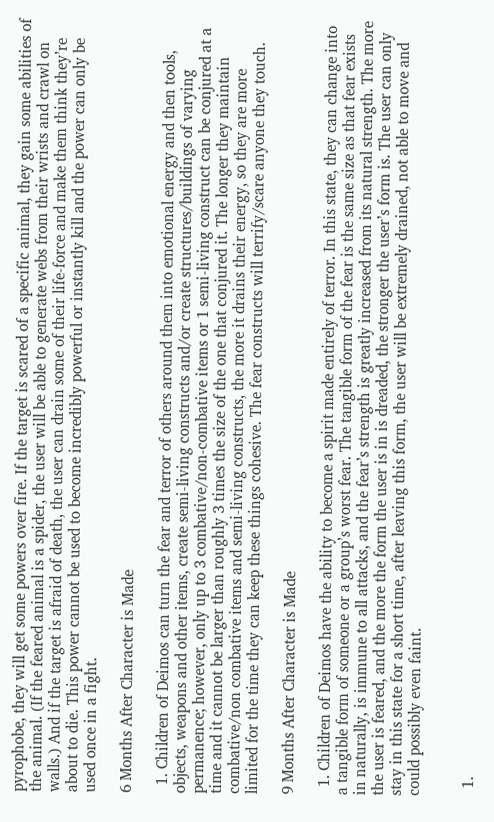pyrophobe, they will get some powers over fire. If the target is scared of a specific animal, they gain some abilities of the animal. (If the feared animal is a spider, the user will be able to generate webs from their wrists and crawl on walls.) And if the target is afraid of death, the user can drain some of their life-force and make them think they’re about to die. This power cannot be used to become incredibly powerful or instantly kill and the power can only be used once in a fight.

6 Months After Character is Made

  1. Children of Deimos can turn the fear and terror of others around them into emotional energy and then tools, objects, weapons and other items, create semi-living constructs and/or create structures/buildings of varying permanence; however, only up to 3 combative/non-combative items or 1 semi-living construct can be conjured at a time and it cannot be larger than roughly 3 times the size of the one that conjured it. The longer they maintain combative/non combative items and semi-living constructs, the more it drains their energy, so they are more limited for the time they can keep these things cohesive. The fear constructs will terrify/scare anyone they touch.

9 Months After Character is Made

  1. Children of Deimos have the ability to become a spirit made entirely of terror. In this state, they can change into a tangible form of someone or a group’s worst fear. The tangible form of the fear is the same size as that fear exists in naturally, is immune to all attacks, and the fear’s strength is greatly increased from its natural strength. The more the user is feared, and the more the form the user is in is dreaded, the stronger the user’s form is. The user can only stay in this state for a short time, after leaving this form, the user will be extremely drained, not able to move and could possibly even faint.


  1.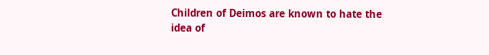Children of Deimos are known to hate the idea of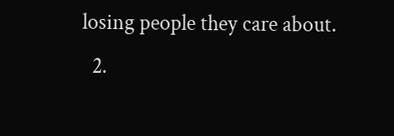losing people they care about.
  2.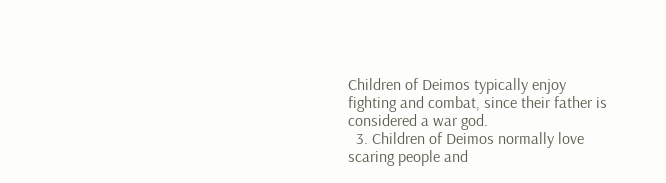Children of Deimos typically enjoy fighting and combat, since their father is considered a war god.
  3. Children of Deimos normally love scaring people and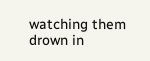watching them drown in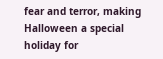fear and terror, making Halloween a special holiday for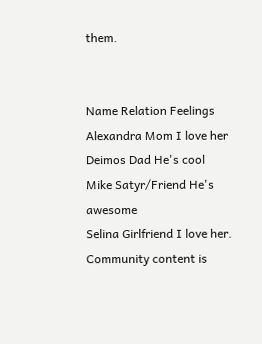them.


Name Relation Feelings
Alexandra Mom I love her
Deimos Dad He's cool
Mike Satyr/Friend He's awesome
Selina Girlfriend I love her.
Community content is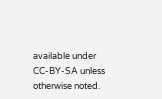available under CC-BY-SA unless otherwise noted.